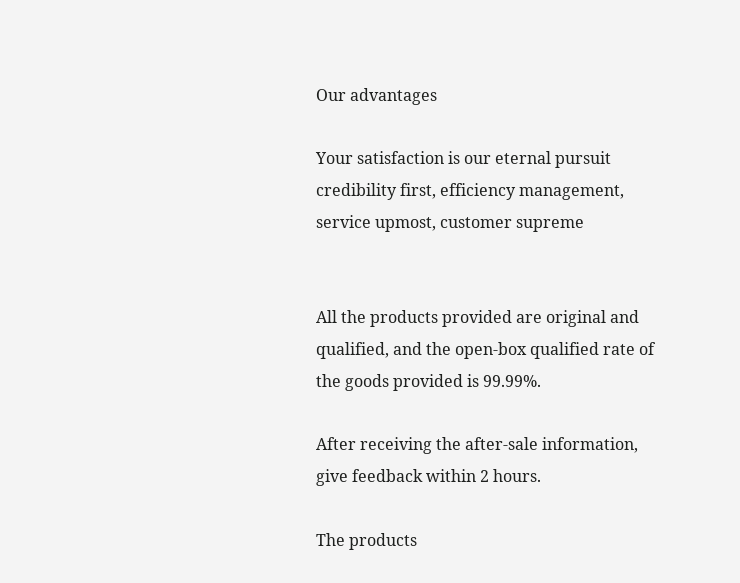Our advantages

Your satisfaction is our eternal pursuit
credibility first, efficiency management, service upmost, customer supreme


All the products provided are original and qualified, and the open-box qualified rate of the goods provided is 99.99%.

After receiving the after-sale information, give feedback within 2 hours.

The products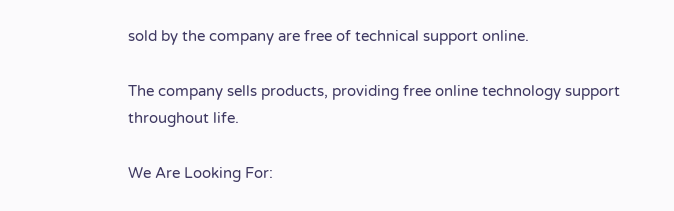sold by the company are free of technical support online.

The company sells products, providing free online technology support throughout life.

We Are Looking For: